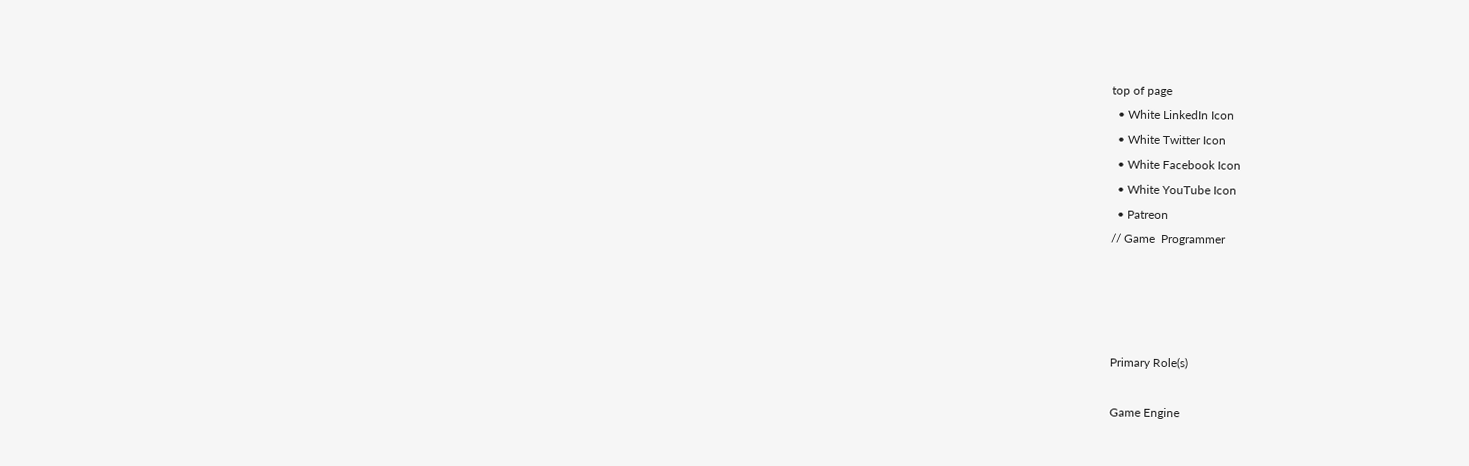top of page
  • White LinkedIn Icon
  • White Twitter Icon
  • White Facebook Icon
  • White YouTube Icon
  • Patreon
// Game  Programmer




Primary Role(s)

Game Engine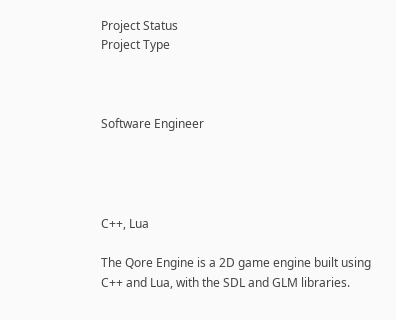Project Status
Project Type



Software Engineer




C++, Lua

The Qore Engine is a 2D game engine built using C++ and Lua, with the SDL and GLM libraries.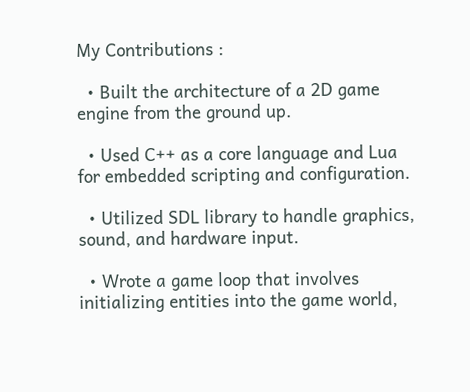My Contributions :

  • Built the architecture of a 2D game engine from the ground up.

  • Used C++ as a core language and Lua for embedded scripting and configuration.

  • Utilized SDL library to handle graphics, sound, and hardware input.

  • Wrote a game loop that involves initializing entities into the game world,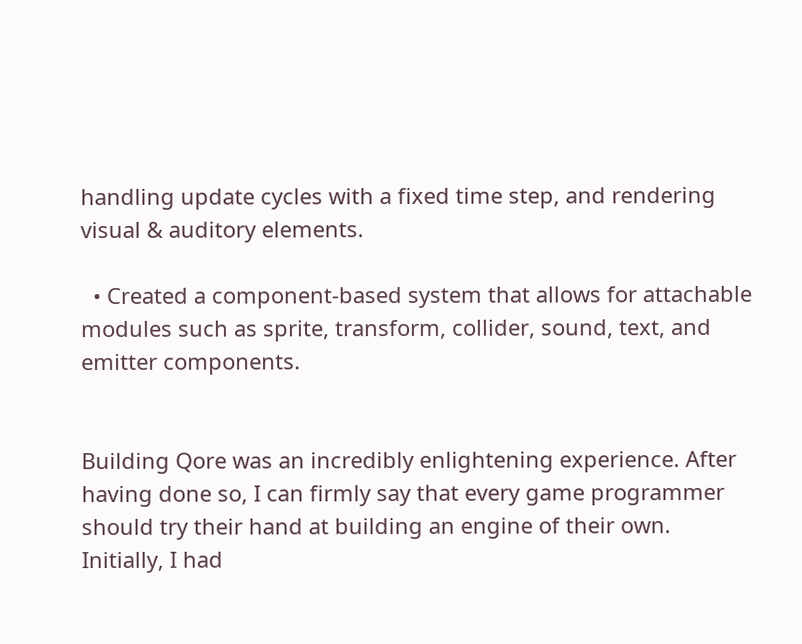handling update cycles with a fixed time step, and rendering visual & auditory elements.

  • Created a component-based system that allows for attachable modules such as sprite, transform, collider, sound, text, and emitter components.


Building Qore was an incredibly enlightening experience. After having done so, I can firmly say that every game programmer should try their hand at building an engine of their own. Initially, I had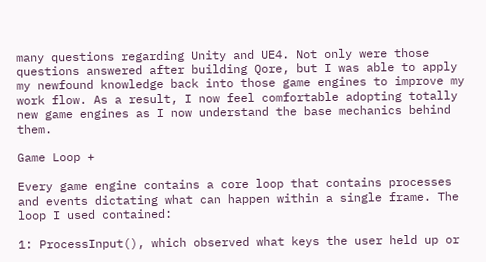many questions regarding Unity and UE4. Not only were those questions answered after building Qore, but I was able to apply my newfound knowledge back into those game engines to improve my work flow. As a result, I now feel comfortable adopting totally new game engines as I now understand the base mechanics behind them.

Game Loop +

Every game engine contains a core loop that contains processes and events dictating what can happen within a single frame. The loop I used contained:

1: ProcessInput(), which observed what keys the user held up or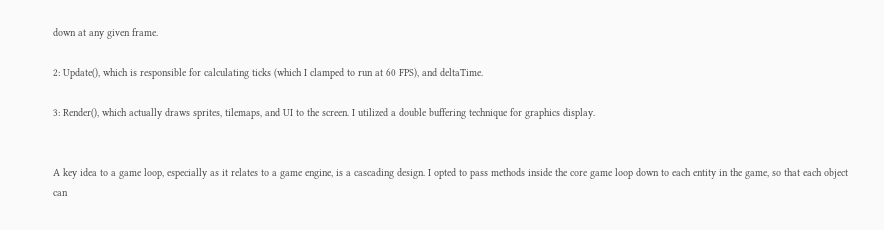down at any given frame.

2: Update(), which is responsible for calculating ticks (which I clamped to run at 60 FPS), and deltaTime.

3: Render(), which actually draws sprites, tilemaps, and UI to the screen. I utilized a double buffering technique for graphics display.


A key idea to a game loop, especially as it relates to a game engine, is a cascading design. I opted to pass methods inside the core game loop down to each entity in the game, so that each object can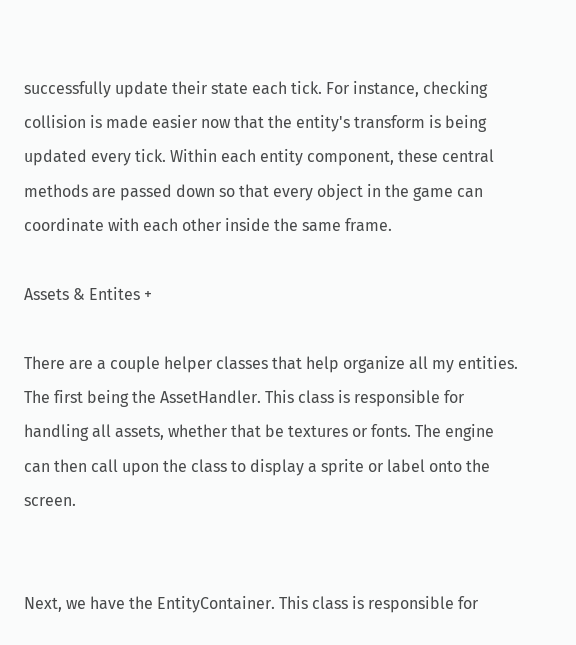successfully update their state each tick. For instance, checking collision is made easier now that the entity's transform is being updated every tick. Within each entity component, these central methods are passed down so that every object in the game can coordinate with each other inside the same frame.

Assets & Entites +

There are a couple helper classes that help organize all my entities. The first being the AssetHandler. This class is responsible for handling all assets, whether that be textures or fonts. The engine can then call upon the class to display a sprite or label onto the screen.


Next, we have the EntityContainer. This class is responsible for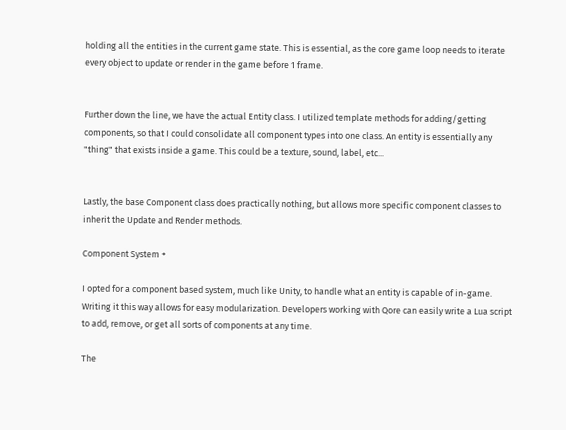holding all the entities in the current game state. This is essential, as the core game loop needs to iterate every object to update or render in the game before 1 frame.


Further down the line, we have the actual Entity class. I utilized template methods for adding/getting components, so that I could consolidate all component types into one class. An entity is essentially any "thing" that exists inside a game. This could be a texture, sound, label, etc...


Lastly, the base Component class does practically nothing, but allows more specific component classes to inherit the Update and Render methods.

Component System +

I opted for a component based system, much like Unity, to handle what an entity is capable of in-game. Writing it this way allows for easy modularization. Developers working with Qore can easily write a Lua script to add, remove, or get all sorts of components at any time.

The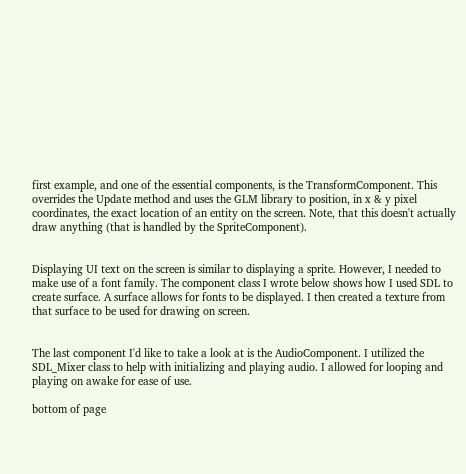first example, and one of the essential components, is the TransformComponent. This overrides the Update method and uses the GLM library to position, in x & y pixel coordinates, the exact location of an entity on the screen. Note, that this doesn't actually draw anything (that is handled by the SpriteComponent).


Displaying UI text on the screen is similar to displaying a sprite. However, I needed to make use of a font family. The component class I wrote below shows how I used SDL to create surface. A surface allows for fonts to be displayed. I then created a texture from that surface to be used for drawing on screen.


The last component I'd like to take a look at is the AudioComponent. I utilized the SDL_Mixer class to help with initializing and playing audio. I allowed for looping and playing on awake for ease of use.

bottom of page